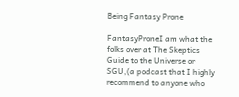Being Fantasy Prone

FantasyProneI am what the folks over at The Skeptics Guide to the Universe or SGU,(a podcast that I highly recommend to anyone who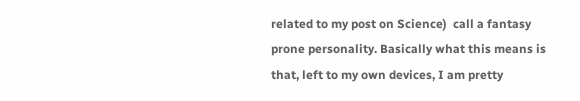related to my post on Science)  call a fantasy prone personality. Basically what this means is that, left to my own devices, I am pretty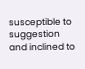susceptible to suggestion and inclined to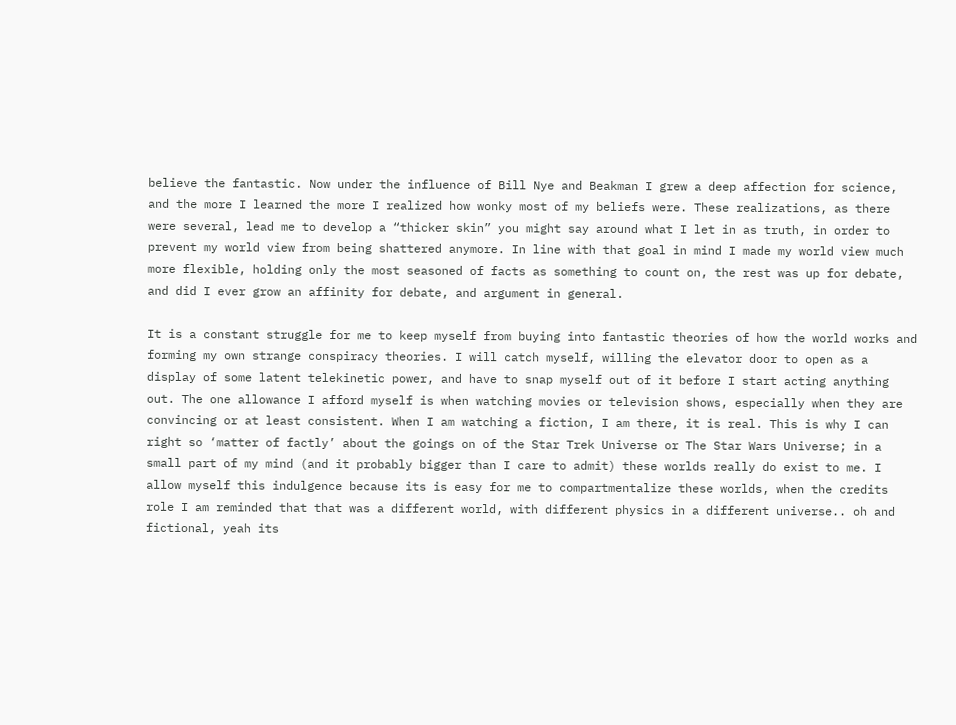believe the fantastic. Now under the influence of Bill Nye and Beakman I grew a deep affection for science, and the more I learned the more I realized how wonky most of my beliefs were. These realizations, as there were several, lead me to develop a “thicker skin” you might say around what I let in as truth, in order to prevent my world view from being shattered anymore. In line with that goal in mind I made my world view much more flexible, holding only the most seasoned of facts as something to count on, the rest was up for debate, and did I ever grow an affinity for debate, and argument in general.

It is a constant struggle for me to keep myself from buying into fantastic theories of how the world works and forming my own strange conspiracy theories. I will catch myself, willing the elevator door to open as a display of some latent telekinetic power, and have to snap myself out of it before I start acting anything out. The one allowance I afford myself is when watching movies or television shows, especially when they are convincing or at least consistent. When I am watching a fiction, I am there, it is real. This is why I can right so ‘matter of factly’ about the goings on of the Star Trek Universe or The Star Wars Universe; in a small part of my mind (and it probably bigger than I care to admit) these worlds really do exist to me. I allow myself this indulgence because its is easy for me to compartmentalize these worlds, when the credits role I am reminded that that was a different world, with different physics in a different universe.. oh and fictional, yeah its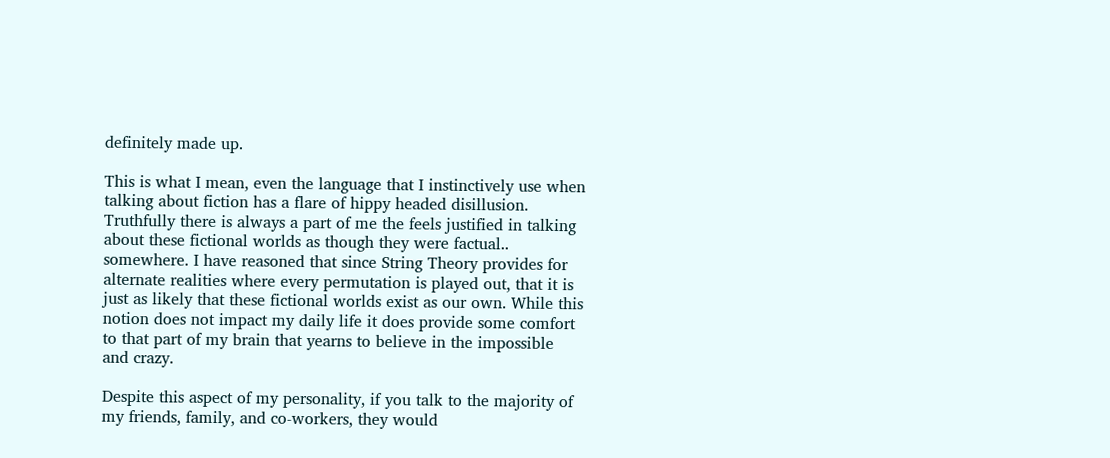definitely made up.

This is what I mean, even the language that I instinctively use when talking about fiction has a flare of hippy headed disillusion. Truthfully there is always a part of me the feels justified in talking about these fictional worlds as though they were factual.. somewhere. I have reasoned that since String Theory provides for alternate realities where every permutation is played out, that it is just as likely that these fictional worlds exist as our own. While this notion does not impact my daily life it does provide some comfort to that part of my brain that yearns to believe in the impossible and crazy.

Despite this aspect of my personality, if you talk to the majority of my friends, family, and co-workers, they would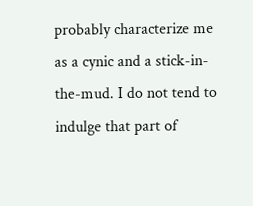probably characterize me as a cynic and a stick-in-the-mud. I do not tend to indulge that part of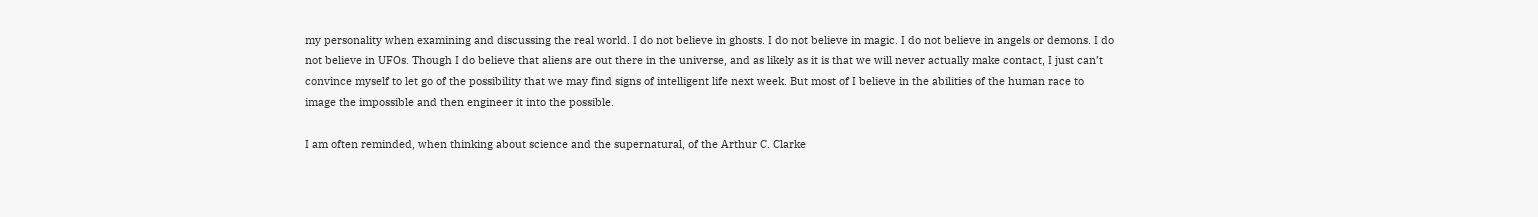my personality when examining and discussing the real world. I do not believe in ghosts. I do not believe in magic. I do not believe in angels or demons. I do not believe in UFOs. Though I do believe that aliens are out there in the universe, and as likely as it is that we will never actually make contact, I just can’t convince myself to let go of the possibility that we may find signs of intelligent life next week. But most of I believe in the abilities of the human race to image the impossible and then engineer it into the possible.

I am often reminded, when thinking about science and the supernatural, of the Arthur C. Clarke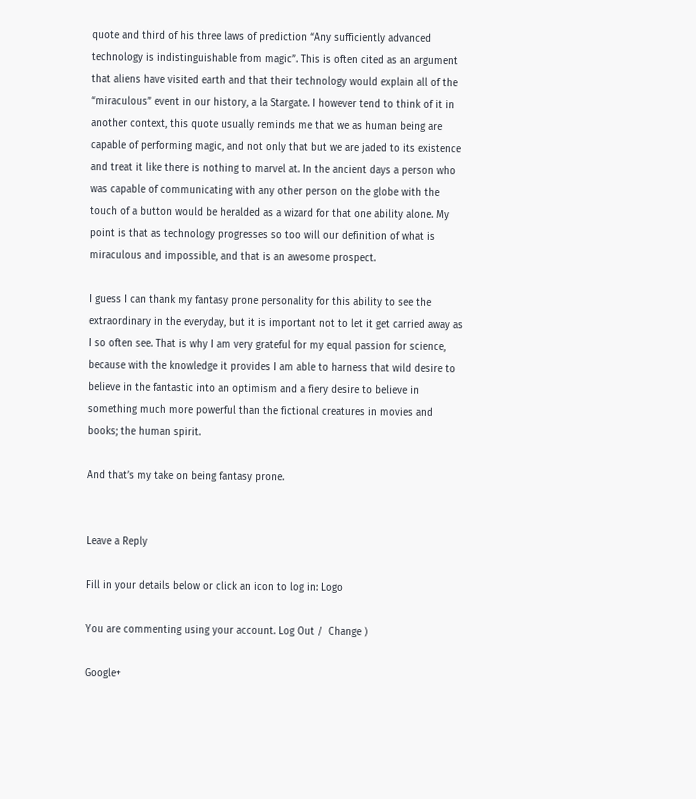quote and third of his three laws of prediction “Any sufficiently advanced technology is indistinguishable from magic”. This is often cited as an argument that aliens have visited earth and that their technology would explain all of the “miraculous” event in our history, a la Stargate. I however tend to think of it in another context, this quote usually reminds me that we as human being are capable of performing magic, and not only that but we are jaded to its existence and treat it like there is nothing to marvel at. In the ancient days a person who was capable of communicating with any other person on the globe with the touch of a button would be heralded as a wizard for that one ability alone. My point is that as technology progresses so too will our definition of what is miraculous and impossible, and that is an awesome prospect.

I guess I can thank my fantasy prone personality for this ability to see the extraordinary in the everyday, but it is important not to let it get carried away as I so often see. That is why I am very grateful for my equal passion for science, because with the knowledge it provides I am able to harness that wild desire to believe in the fantastic into an optimism and a fiery desire to believe in something much more powerful than the fictional creatures in movies and books; the human spirit.

And that’s my take on being fantasy prone.


Leave a Reply

Fill in your details below or click an icon to log in: Logo

You are commenting using your account. Log Out /  Change )

Google+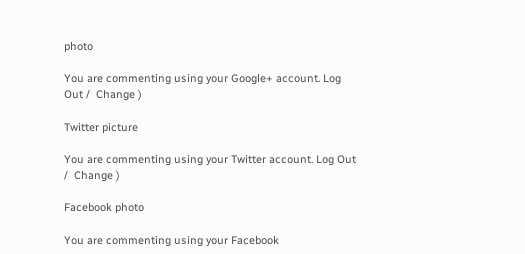photo

You are commenting using your Google+ account. Log Out /  Change )

Twitter picture

You are commenting using your Twitter account. Log Out /  Change )

Facebook photo

You are commenting using your Facebook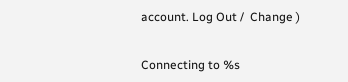account. Log Out /  Change )


Connecting to %s